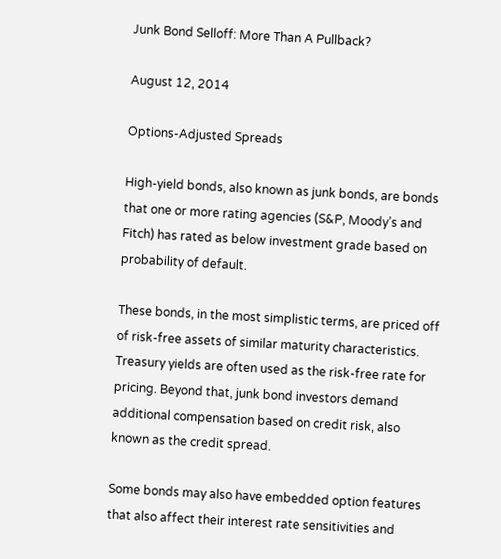Junk Bond Selloff: More Than A Pullback?

August 12, 2014

Options-Adjusted Spreads

High-yield bonds, also known as junk bonds, are bonds that one or more rating agencies (S&P, Moody’s and Fitch) has rated as below investment grade based on probability of default.

These bonds, in the most simplistic terms, are priced off of risk-free assets of similar maturity characteristics. Treasury yields are often used as the risk-free rate for pricing. Beyond that, junk bond investors demand additional compensation based on credit risk, also known as the credit spread.

Some bonds may also have embedded option features that also affect their interest rate sensitivities and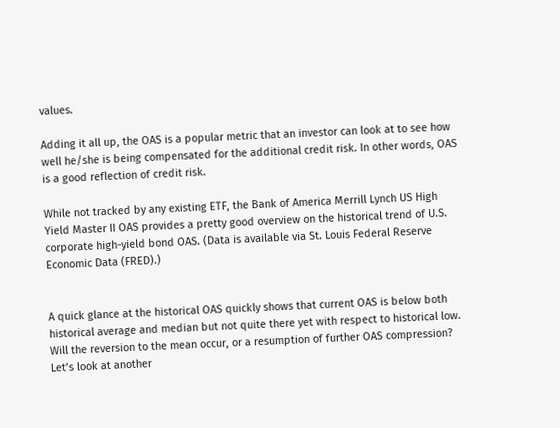values.

Adding it all up, the OAS is a popular metric that an investor can look at to see how well he/she is being compensated for the additional credit risk. In other words, OAS is a good reflection of credit risk.

While not tracked by any existing ETF, the Bank of America Merrill Lynch US High Yield Master II OAS provides a pretty good overview on the historical trend of U.S. corporate high-yield bond OAS. (Data is available via St. Louis Federal Reserve Economic Data (FRED).)


A quick glance at the historical OAS quickly shows that current OAS is below both historical average and median but not quite there yet with respect to historical low. Will the reversion to the mean occur, or a resumption of further OAS compression? Let’s look at another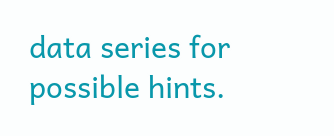data series for possible hints.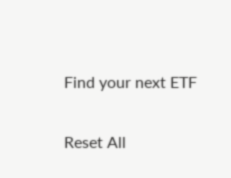Find your next ETF

Reset All